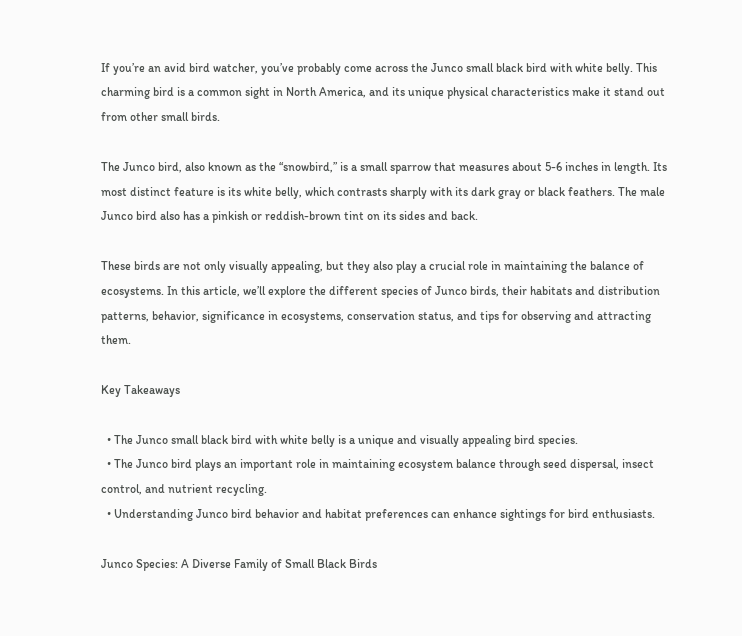If you’re an avid bird watcher, you’ve probably come across the Junco small black bird with white belly. This charming bird is a common sight in North America, and its unique physical characteristics make it stand out from other small birds.

The Junco bird, also known as the “snowbird,” is a small sparrow that measures about 5-6 inches in length. Its most distinct feature is its white belly, which contrasts sharply with its dark gray or black feathers. The male Junco bird also has a pinkish or reddish-brown tint on its sides and back.

These birds are not only visually appealing, but they also play a crucial role in maintaining the balance of ecosystems. In this article, we’ll explore the different species of Junco birds, their habitats and distribution patterns, behavior, significance in ecosystems, conservation status, and tips for observing and attracting them.

Key Takeaways

  • The Junco small black bird with white belly is a unique and visually appealing bird species.
  • The Junco bird plays an important role in maintaining ecosystem balance through seed dispersal, insect control, and nutrient recycling.
  • Understanding Junco bird behavior and habitat preferences can enhance sightings for bird enthusiasts.

Junco Species: A Diverse Family of Small Black Birds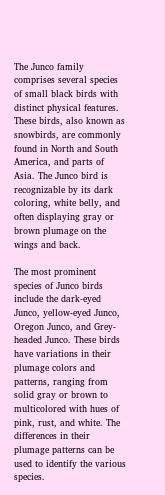The Junco family comprises several species of small black birds with distinct physical features. These birds, also known as snowbirds, are commonly found in North and South America, and parts of Asia. The Junco bird is recognizable by its dark coloring, white belly, and often displaying gray or brown plumage on the wings and back.

The most prominent species of Junco birds include the dark-eyed Junco, yellow-eyed Junco, Oregon Junco, and Grey-headed Junco. These birds have variations in their plumage colors and patterns, ranging from solid gray or brown to multicolored with hues of pink, rust, and white. The differences in their plumage patterns can be used to identify the various species.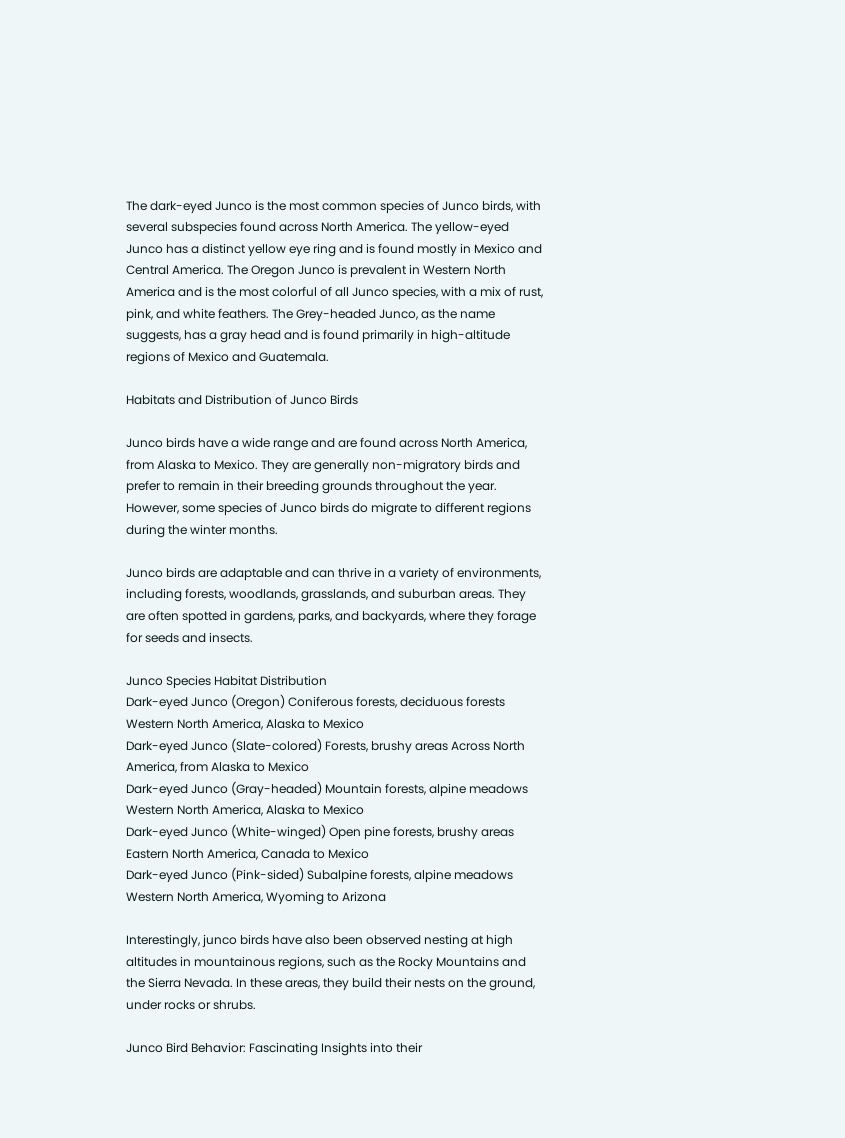The dark-eyed Junco is the most common species of Junco birds, with several subspecies found across North America. The yellow-eyed Junco has a distinct yellow eye ring and is found mostly in Mexico and Central America. The Oregon Junco is prevalent in Western North America and is the most colorful of all Junco species, with a mix of rust, pink, and white feathers. The Grey-headed Junco, as the name suggests, has a gray head and is found primarily in high-altitude regions of Mexico and Guatemala.

Habitats and Distribution of Junco Birds

Junco birds have a wide range and are found across North America, from Alaska to Mexico. They are generally non-migratory birds and prefer to remain in their breeding grounds throughout the year. However, some species of Junco birds do migrate to different regions during the winter months.

Junco birds are adaptable and can thrive in a variety of environments, including forests, woodlands, grasslands, and suburban areas. They are often spotted in gardens, parks, and backyards, where they forage for seeds and insects.

Junco Species Habitat Distribution
Dark-eyed Junco (Oregon) Coniferous forests, deciduous forests Western North America, Alaska to Mexico
Dark-eyed Junco (Slate-colored) Forests, brushy areas Across North America, from Alaska to Mexico
Dark-eyed Junco (Gray-headed) Mountain forests, alpine meadows Western North America, Alaska to Mexico
Dark-eyed Junco (White-winged) Open pine forests, brushy areas Eastern North America, Canada to Mexico
Dark-eyed Junco (Pink-sided) Subalpine forests, alpine meadows Western North America, Wyoming to Arizona

Interestingly, junco birds have also been observed nesting at high altitudes in mountainous regions, such as the Rocky Mountains and the Sierra Nevada. In these areas, they build their nests on the ground, under rocks or shrubs.

Junco Bird Behavior: Fascinating Insights into their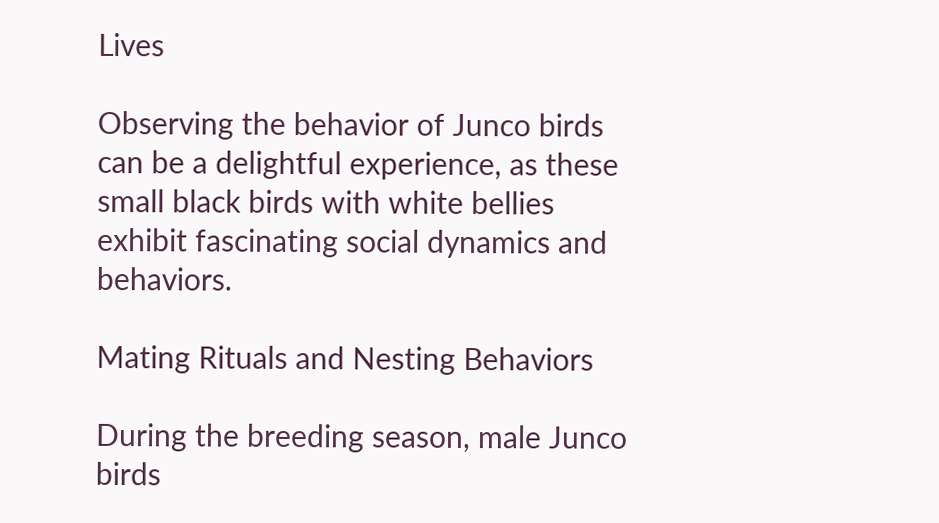Lives

Observing the behavior of Junco birds can be a delightful experience, as these small black birds with white bellies exhibit fascinating social dynamics and behaviors.

Mating Rituals and Nesting Behaviors

During the breeding season, male Junco birds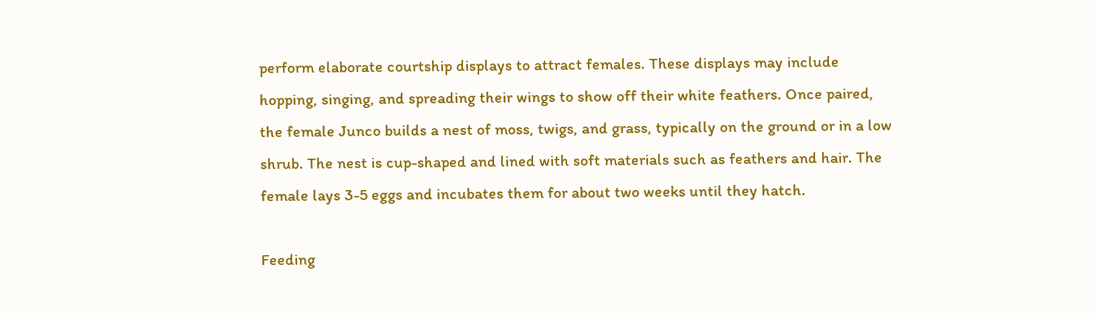perform elaborate courtship displays to attract females. These displays may include hopping, singing, and spreading their wings to show off their white feathers. Once paired, the female Junco builds a nest of moss, twigs, and grass, typically on the ground or in a low shrub. The nest is cup-shaped and lined with soft materials such as feathers and hair. The female lays 3-5 eggs and incubates them for about two weeks until they hatch.

Feeding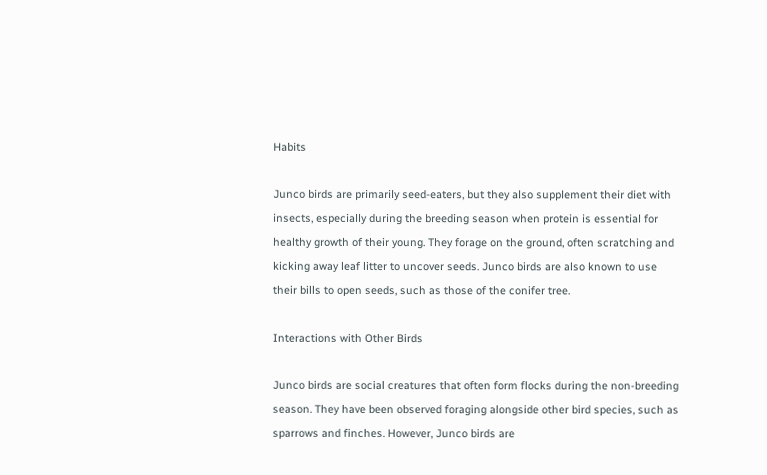Habits

Junco birds are primarily seed-eaters, but they also supplement their diet with insects, especially during the breeding season when protein is essential for healthy growth of their young. They forage on the ground, often scratching and kicking away leaf litter to uncover seeds. Junco birds are also known to use their bills to open seeds, such as those of the conifer tree.

Interactions with Other Birds

Junco birds are social creatures that often form flocks during the non-breeding season. They have been observed foraging alongside other bird species, such as sparrows and finches. However, Junco birds are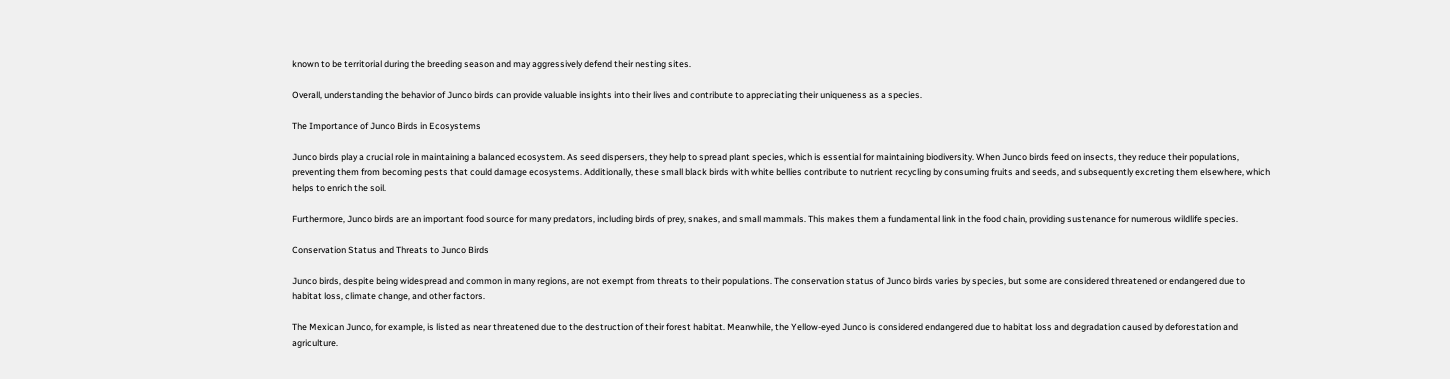known to be territorial during the breeding season and may aggressively defend their nesting sites.

Overall, understanding the behavior of Junco birds can provide valuable insights into their lives and contribute to appreciating their uniqueness as a species.

The Importance of Junco Birds in Ecosystems

Junco birds play a crucial role in maintaining a balanced ecosystem. As seed dispersers, they help to spread plant species, which is essential for maintaining biodiversity. When Junco birds feed on insects, they reduce their populations, preventing them from becoming pests that could damage ecosystems. Additionally, these small black birds with white bellies contribute to nutrient recycling by consuming fruits and seeds, and subsequently excreting them elsewhere, which helps to enrich the soil.

Furthermore, Junco birds are an important food source for many predators, including birds of prey, snakes, and small mammals. This makes them a fundamental link in the food chain, providing sustenance for numerous wildlife species.

Conservation Status and Threats to Junco Birds

Junco birds, despite being widespread and common in many regions, are not exempt from threats to their populations. The conservation status of Junco birds varies by species, but some are considered threatened or endangered due to habitat loss, climate change, and other factors.

The Mexican Junco, for example, is listed as near threatened due to the destruction of their forest habitat. Meanwhile, the Yellow-eyed Junco is considered endangered due to habitat loss and degradation caused by deforestation and agriculture.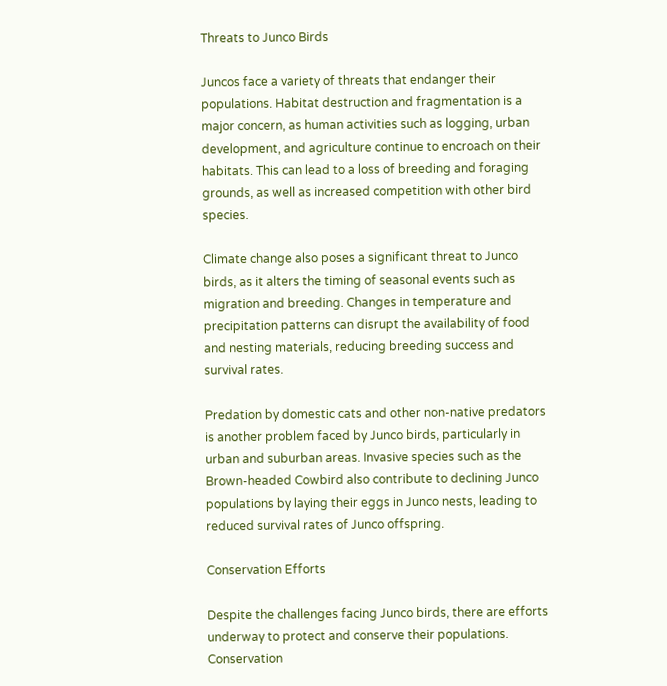Threats to Junco Birds

Juncos face a variety of threats that endanger their populations. Habitat destruction and fragmentation is a major concern, as human activities such as logging, urban development, and agriculture continue to encroach on their habitats. This can lead to a loss of breeding and foraging grounds, as well as increased competition with other bird species.

Climate change also poses a significant threat to Junco birds, as it alters the timing of seasonal events such as migration and breeding. Changes in temperature and precipitation patterns can disrupt the availability of food and nesting materials, reducing breeding success and survival rates.

Predation by domestic cats and other non-native predators is another problem faced by Junco birds, particularly in urban and suburban areas. Invasive species such as the Brown-headed Cowbird also contribute to declining Junco populations by laying their eggs in Junco nests, leading to reduced survival rates of Junco offspring.

Conservation Efforts

Despite the challenges facing Junco birds, there are efforts underway to protect and conserve their populations. Conservation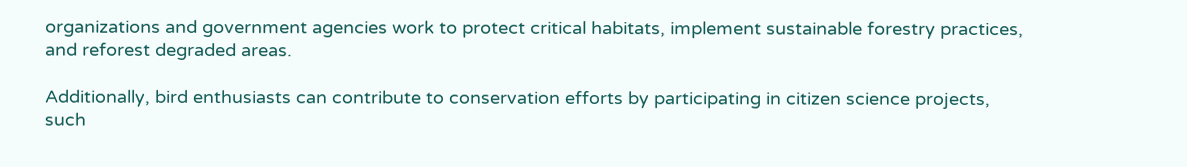organizations and government agencies work to protect critical habitats, implement sustainable forestry practices, and reforest degraded areas.

Additionally, bird enthusiasts can contribute to conservation efforts by participating in citizen science projects, such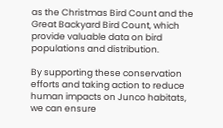as the Christmas Bird Count and the Great Backyard Bird Count, which provide valuable data on bird populations and distribution.

By supporting these conservation efforts and taking action to reduce human impacts on Junco habitats, we can ensure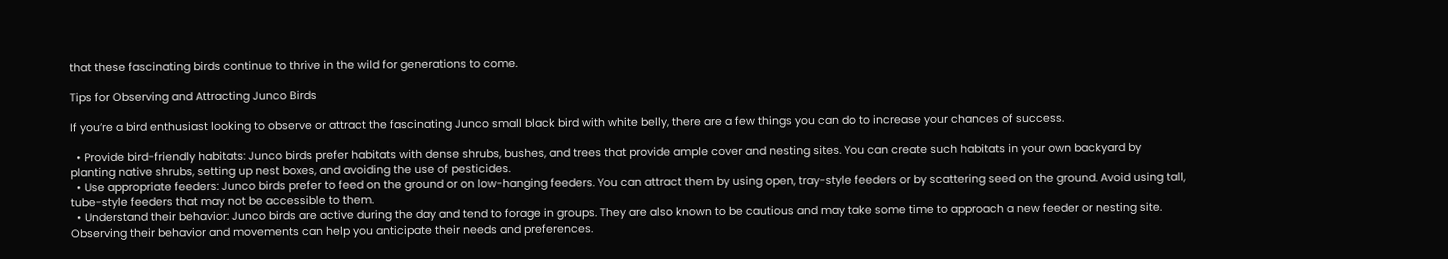that these fascinating birds continue to thrive in the wild for generations to come.

Tips for Observing and Attracting Junco Birds

If you’re a bird enthusiast looking to observe or attract the fascinating Junco small black bird with white belly, there are a few things you can do to increase your chances of success.

  • Provide bird-friendly habitats: Junco birds prefer habitats with dense shrubs, bushes, and trees that provide ample cover and nesting sites. You can create such habitats in your own backyard by planting native shrubs, setting up nest boxes, and avoiding the use of pesticides.
  • Use appropriate feeders: Junco birds prefer to feed on the ground or on low-hanging feeders. You can attract them by using open, tray-style feeders or by scattering seed on the ground. Avoid using tall, tube-style feeders that may not be accessible to them.
  • Understand their behavior: Junco birds are active during the day and tend to forage in groups. They are also known to be cautious and may take some time to approach a new feeder or nesting site. Observing their behavior and movements can help you anticipate their needs and preferences.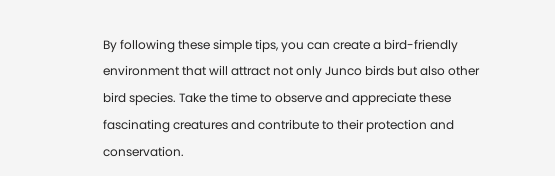By following these simple tips, you can create a bird-friendly environment that will attract not only Junco birds but also other bird species. Take the time to observe and appreciate these fascinating creatures and contribute to their protection and conservation.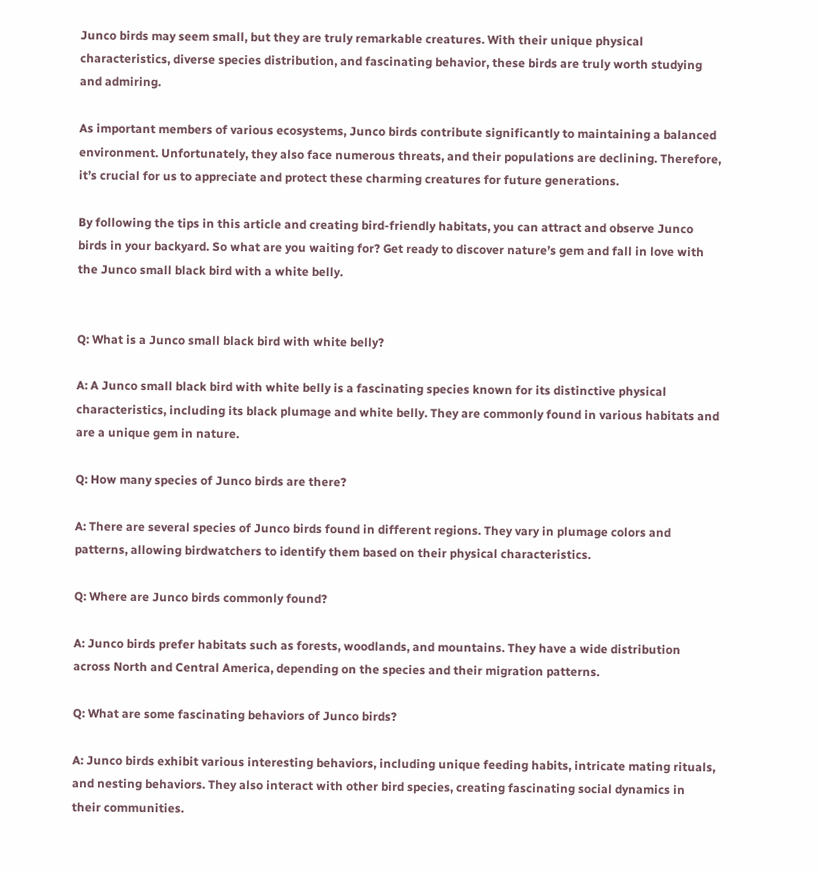Junco birds may seem small, but they are truly remarkable creatures. With their unique physical characteristics, diverse species distribution, and fascinating behavior, these birds are truly worth studying and admiring.

As important members of various ecosystems, Junco birds contribute significantly to maintaining a balanced environment. Unfortunately, they also face numerous threats, and their populations are declining. Therefore, it’s crucial for us to appreciate and protect these charming creatures for future generations.

By following the tips in this article and creating bird-friendly habitats, you can attract and observe Junco birds in your backyard. So what are you waiting for? Get ready to discover nature’s gem and fall in love with the Junco small black bird with a white belly.


Q: What is a Junco small black bird with white belly?

A: A Junco small black bird with white belly is a fascinating species known for its distinctive physical characteristics, including its black plumage and white belly. They are commonly found in various habitats and are a unique gem in nature.

Q: How many species of Junco birds are there?

A: There are several species of Junco birds found in different regions. They vary in plumage colors and patterns, allowing birdwatchers to identify them based on their physical characteristics.

Q: Where are Junco birds commonly found?

A: Junco birds prefer habitats such as forests, woodlands, and mountains. They have a wide distribution across North and Central America, depending on the species and their migration patterns.

Q: What are some fascinating behaviors of Junco birds?

A: Junco birds exhibit various interesting behaviors, including unique feeding habits, intricate mating rituals, and nesting behaviors. They also interact with other bird species, creating fascinating social dynamics in their communities.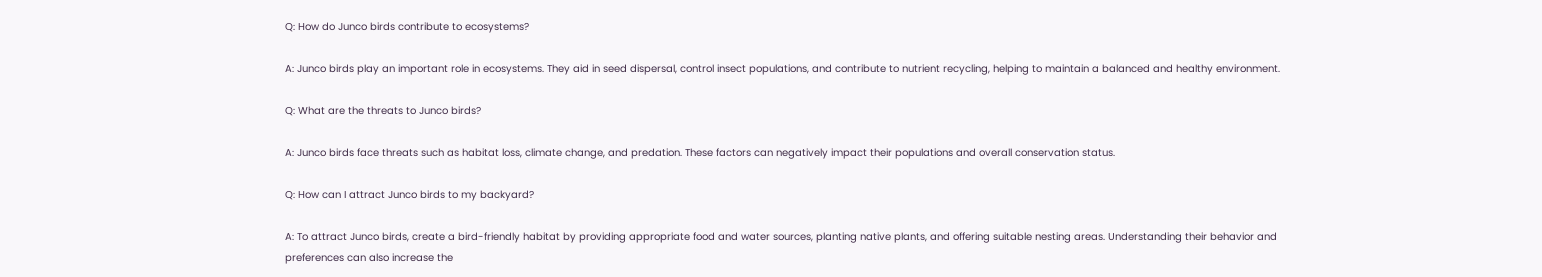Q: How do Junco birds contribute to ecosystems?

A: Junco birds play an important role in ecosystems. They aid in seed dispersal, control insect populations, and contribute to nutrient recycling, helping to maintain a balanced and healthy environment.

Q: What are the threats to Junco birds?

A: Junco birds face threats such as habitat loss, climate change, and predation. These factors can negatively impact their populations and overall conservation status.

Q: How can I attract Junco birds to my backyard?

A: To attract Junco birds, create a bird-friendly habitat by providing appropriate food and water sources, planting native plants, and offering suitable nesting areas. Understanding their behavior and preferences can also increase the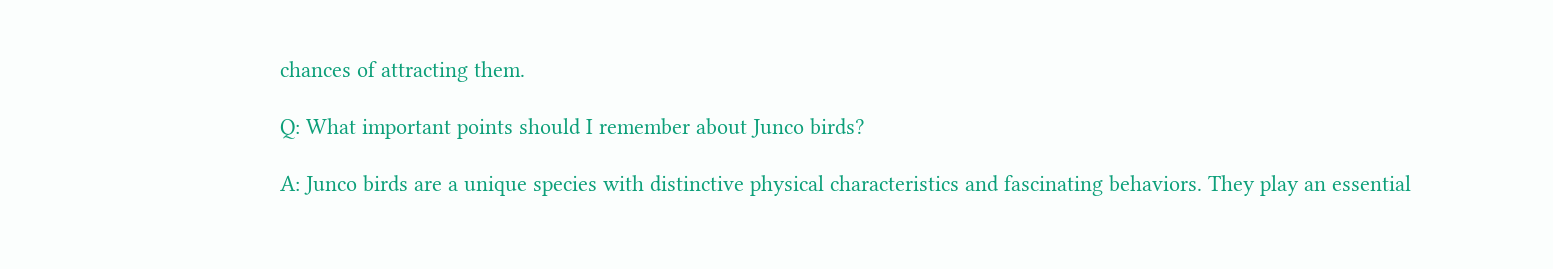chances of attracting them.

Q: What important points should I remember about Junco birds?

A: Junco birds are a unique species with distinctive physical characteristics and fascinating behaviors. They play an essential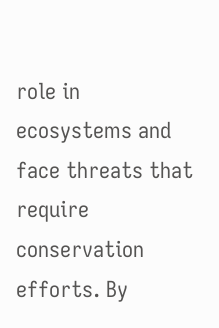role in ecosystems and face threats that require conservation efforts. By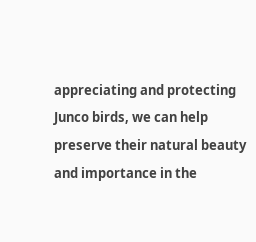appreciating and protecting Junco birds, we can help preserve their natural beauty and importance in the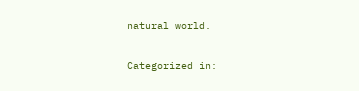natural world.

Categorized in: